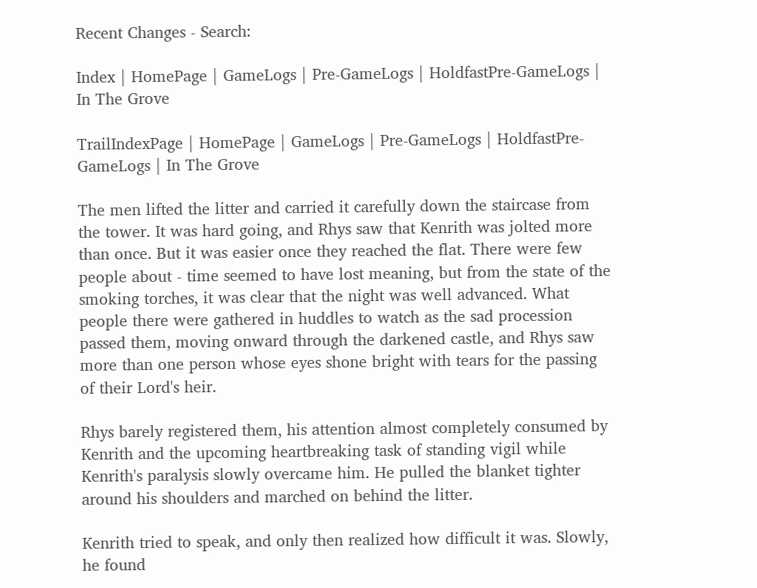Recent Changes - Search:

Index | HomePage | GameLogs | Pre-GameLogs | HoldfastPre-GameLogs | In The Grove

TrailIndexPage | HomePage | GameLogs | Pre-GameLogs | HoldfastPre-GameLogs | In The Grove

The men lifted the litter and carried it carefully down the staircase from the tower. It was hard going, and Rhys saw that Kenrith was jolted more than once. But it was easier once they reached the flat. There were few people about - time seemed to have lost meaning, but from the state of the smoking torches, it was clear that the night was well advanced. What people there were gathered in huddles to watch as the sad procession passed them, moving onward through the darkened castle, and Rhys saw more than one person whose eyes shone bright with tears for the passing of their Lord's heir.

Rhys barely registered them, his attention almost completely consumed by Kenrith and the upcoming heartbreaking task of standing vigil while Kenrith's paralysis slowly overcame him. He pulled the blanket tighter around his shoulders and marched on behind the litter.

Kenrith tried to speak, and only then realized how difficult it was. Slowly, he found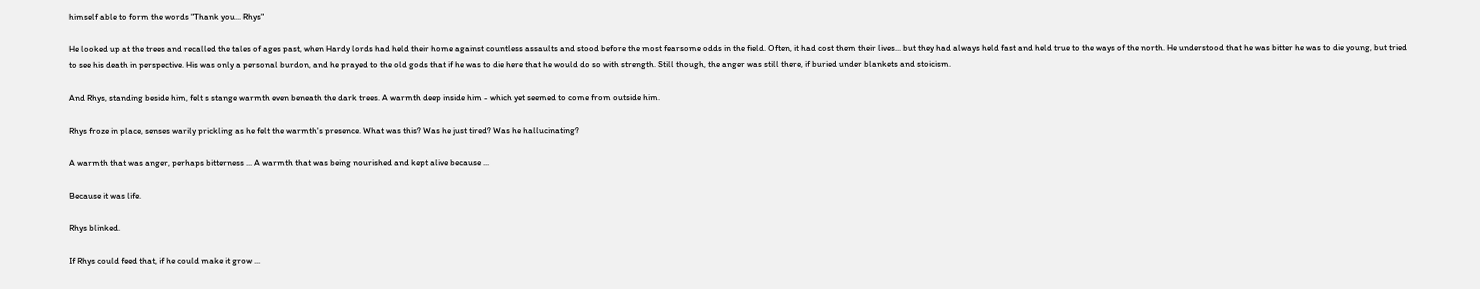himself able to form the words "Thank you... Rhys"

He looked up at the trees and recalled the tales of ages past, when Hardy lords had held their home against countless assaults and stood before the most fearsome odds in the field. Often, it had cost them their lives... but they had always held fast and held true to the ways of the north. He understood that he was bitter he was to die young, but tried to see his death in perspective. His was only a personal burdon, and he prayed to the old gods that if he was to die here that he would do so with strength. Still though, the anger was still there, if buried under blankets and stoicism.

And Rhys, standing beside him, felt s stange warmth even beneath the dark trees. A warmth deep inside him - which yet seemed to come from outside him.

Rhys froze in place, senses warily prickling as he felt the warmth's presence. What was this? Was he just tired? Was he hallucinating?

A warmth that was anger, perhaps bitterness ... A warmth that was being nourished and kept alive because ...

Because it was life.

Rhys blinked.

If Rhys could feed that, if he could make it grow ...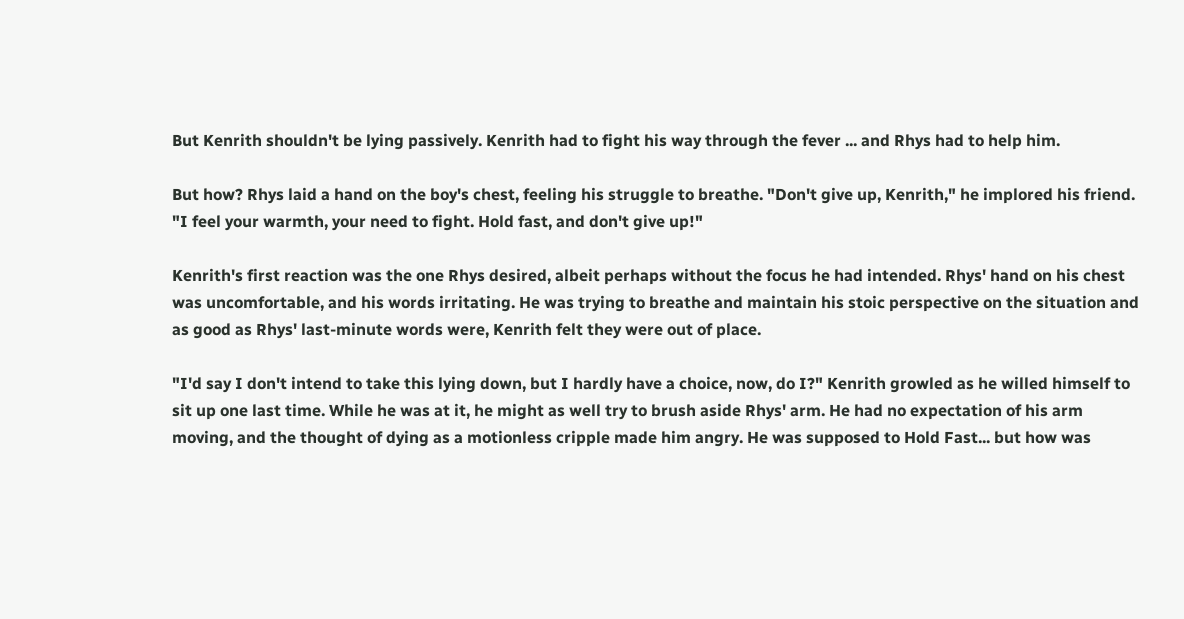But Kenrith shouldn't be lying passively. Kenrith had to fight his way through the fever ... and Rhys had to help him.

But how? Rhys laid a hand on the boy's chest, feeling his struggle to breathe. "Don't give up, Kenrith," he implored his friend. "I feel your warmth, your need to fight. Hold fast, and don't give up!"

Kenrith's first reaction was the one Rhys desired, albeit perhaps without the focus he had intended. Rhys' hand on his chest was uncomfortable, and his words irritating. He was trying to breathe and maintain his stoic perspective on the situation and as good as Rhys' last-minute words were, Kenrith felt they were out of place.

"I'd say I don't intend to take this lying down, but I hardly have a choice, now, do I?" Kenrith growled as he willed himself to sit up one last time. While he was at it, he might as well try to brush aside Rhys' arm. He had no expectation of his arm moving, and the thought of dying as a motionless cripple made him angry. He was supposed to Hold Fast... but how was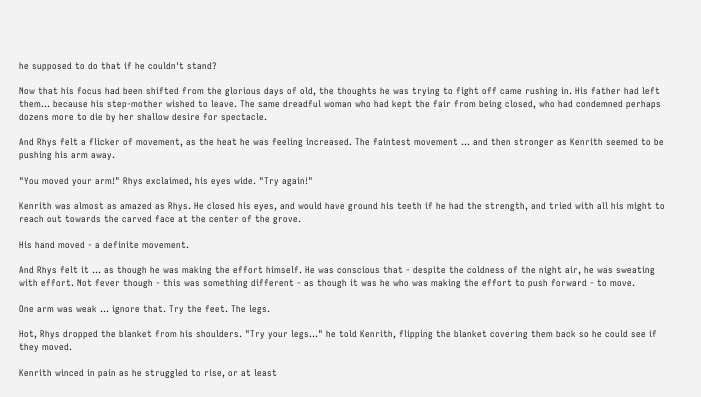he supposed to do that if he couldn't stand?

Now that his focus had been shifted from the glorious days of old, the thoughts he was trying to fight off came rushing in. His father had left them... because his step-mother wished to leave. The same dreadful woman who had kept the fair from being closed, who had condemned perhaps dozens more to die by her shallow desire for spectacle.

And Rhys felt a flicker of movement, as the heat he was feeling increased. The faintest movement ... and then stronger as Kenrith seemed to be pushing his arm away.

"You moved your arm!" Rhys exclaimed, his eyes wide. "Try again!"

Kenrith was almost as amazed as Rhys. He closed his eyes, and would have ground his teeth if he had the strength, and tried with all his might to reach out towards the carved face at the center of the grove.

His hand moved - a definite movement.

And Rhys felt it ... as though he was making the effort himself. He was conscious that - despite the coldness of the night air, he was sweating with effort. Not fever though - this was something different - as though it was he who was making the effort to push forward - to move.

One arm was weak ... ignore that. Try the feet. The legs.

Hot, Rhys dropped the blanket from his shoulders. "Try your legs..." he told Kenrith, flipping the blanket covering them back so he could see if they moved.

Kenrith winced in pain as he struggled to rise, or at least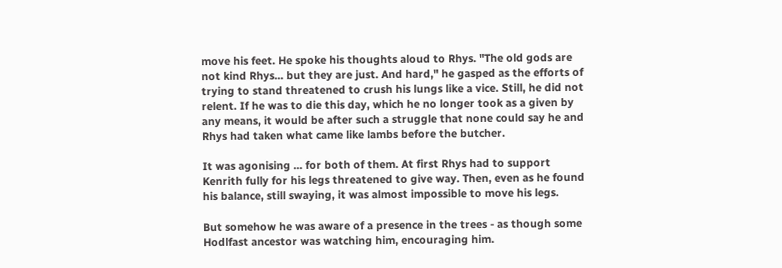move his feet. He spoke his thoughts aloud to Rhys. "The old gods are not kind Rhys... but they are just. And hard," he gasped as the efforts of trying to stand threatened to crush his lungs like a vice. Still, he did not relent. If he was to die this day, which he no longer took as a given by any means, it would be after such a struggle that none could say he and Rhys had taken what came like lambs before the butcher.

It was agonising ... for both of them. At first Rhys had to support Kenrith fully for his legs threatened to give way. Then, even as he found his balance, still swaying, it was almost impossible to move his legs.

But somehow he was aware of a presence in the trees - as though some Hodlfast ancestor was watching him, encouraging him.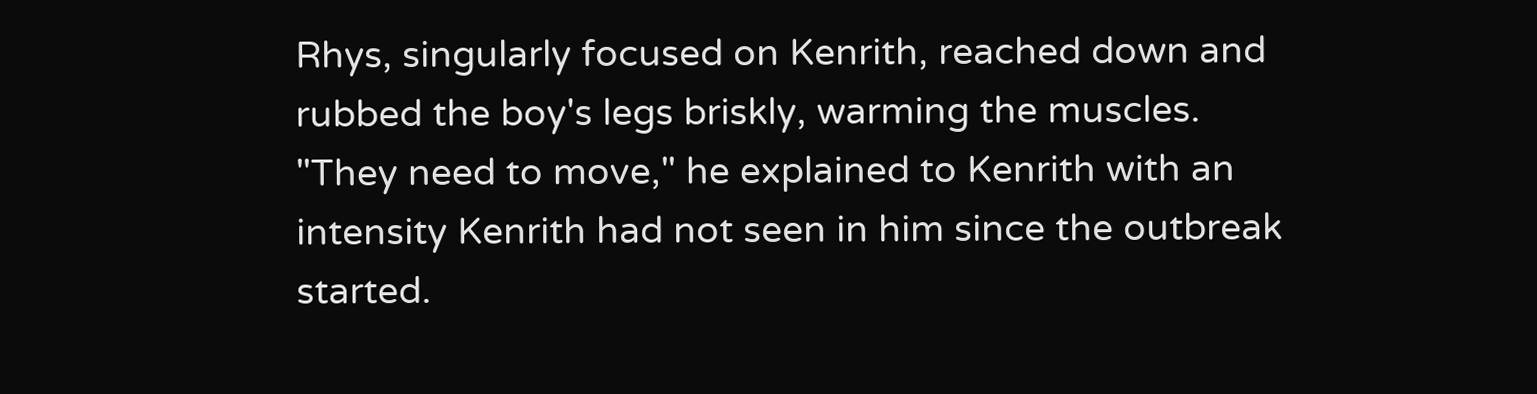Rhys, singularly focused on Kenrith, reached down and rubbed the boy's legs briskly, warming the muscles. "They need to move," he explained to Kenrith with an intensity Kenrith had not seen in him since the outbreak started.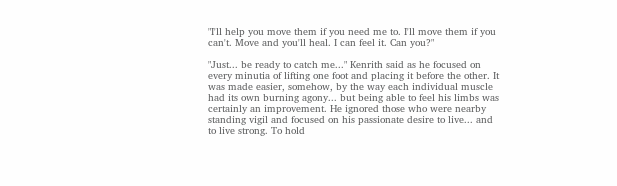"I'll help you move them if you need me to. I'll move them if you can't. Move and you'll heal. I can feel it. Can you?"

"Just... be ready to catch me..." Kenrith said as he focused on every minutia of lifting one foot and placing it before the other. It was made easier, somehow, by the way each individual muscle had its own burning agony... but being able to feel his limbs was certainly an improvement. He ignored those who were nearby standing vigil and focused on his passionate desire to live... and to live strong. To hold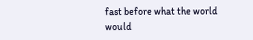fast before what the world would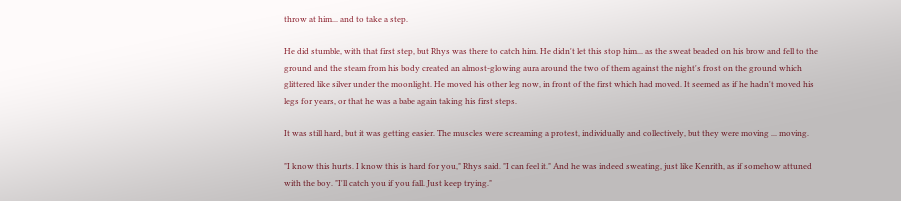throw at him... and to take a step.

He did stumble, with that first step, but Rhys was there to catch him. He didn't let this stop him... as the sweat beaded on his brow and fell to the ground and the steam from his body created an almost-glowing aura around the two of them against the night's frost on the ground which glittered like silver under the moonlight. He moved his other leg now, in front of the first which had moved. It seemed as if he hadn't moved his legs for years, or that he was a babe again taking his first steps.

It was still hard, but it was getting easier. The muscles were screaming a protest, individually and collectively, but they were moving ... moving.

"I know this hurts. I know this is hard for you," Rhys said. "I can feel it." And he was indeed sweating, just like Kenrith, as if somehow attuned with the boy. "I'll catch you if you fall. Just keep trying."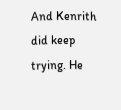And Kenrith did keep trying. He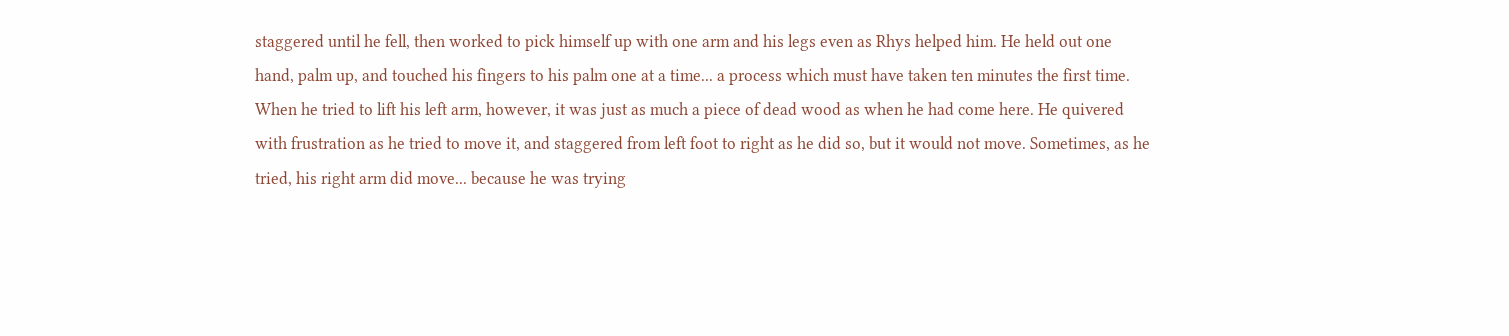staggered until he fell, then worked to pick himself up with one arm and his legs even as Rhys helped him. He held out one hand, palm up, and touched his fingers to his palm one at a time... a process which must have taken ten minutes the first time. When he tried to lift his left arm, however, it was just as much a piece of dead wood as when he had come here. He quivered with frustration as he tried to move it, and staggered from left foot to right as he did so, but it would not move. Sometimes, as he tried, his right arm did move... because he was trying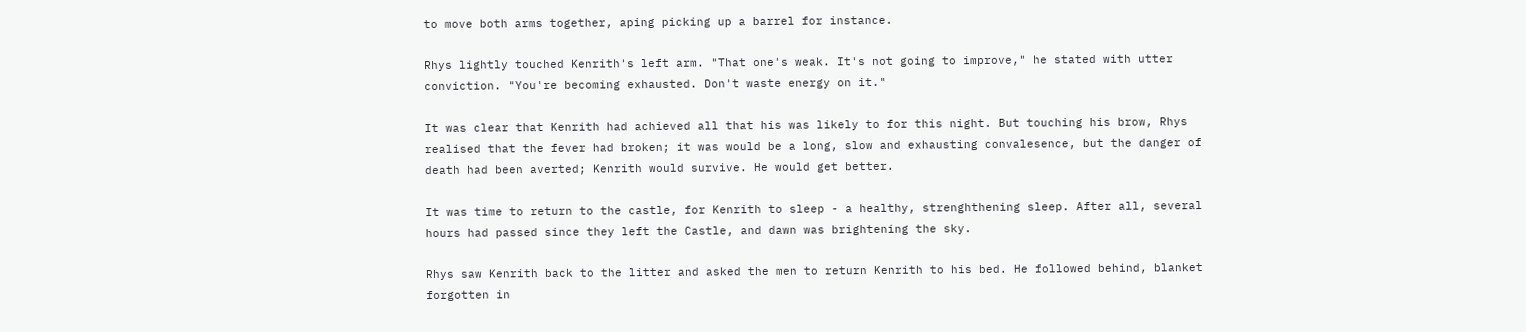to move both arms together, aping picking up a barrel for instance.

Rhys lightly touched Kenrith's left arm. "That one's weak. It's not going to improve," he stated with utter conviction. "You're becoming exhausted. Don't waste energy on it."

It was clear that Kenrith had achieved all that his was likely to for this night. But touching his brow, Rhys realised that the fever had broken; it was would be a long, slow and exhausting convalesence, but the danger of death had been averted; Kenrith would survive. He would get better.

It was time to return to the castle, for Kenrith to sleep - a healthy, strenghthening sleep. After all, several hours had passed since they left the Castle, and dawn was brightening the sky.

Rhys saw Kenrith back to the litter and asked the men to return Kenrith to his bed. He followed behind, blanket forgotten in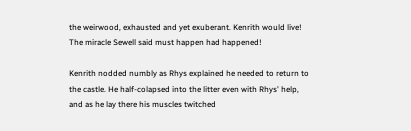the weirwood, exhausted and yet exuberant. Kenrith would live! The miracle Sewell said must happen had happened!

Kenrith nodded numbly as Rhys explained he needed to return to the castle. He half-colapsed into the litter even with Rhys' help, and as he lay there his muscles twitched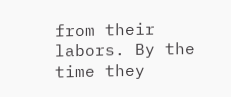from their labors. By the time they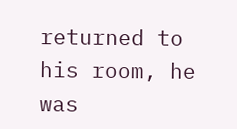returned to his room, he was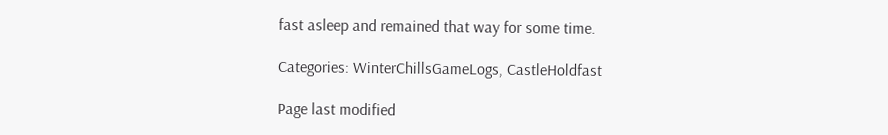fast asleep and remained that way for some time.

Categories: WinterChillsGameLogs, CastleHoldfast

Page last modified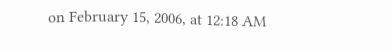on February 15, 2006, at 12:18 AM